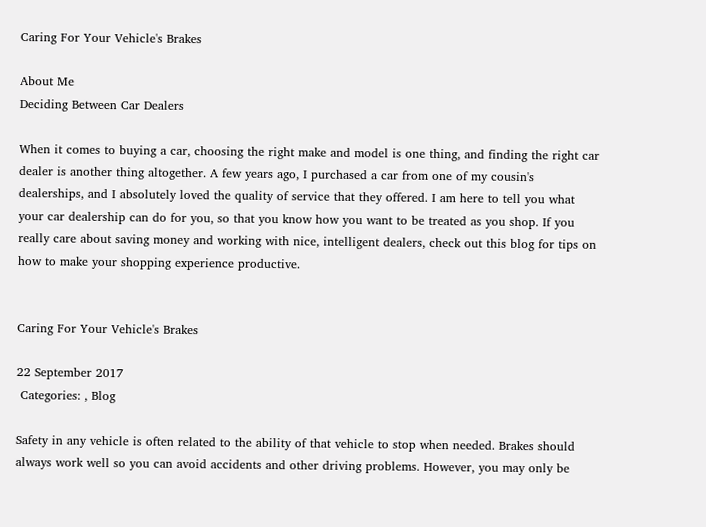Caring For Your Vehicle's Brakes

About Me
Deciding Between Car Dealers

When it comes to buying a car, choosing the right make and model is one thing, and finding the right car dealer is another thing altogether. A few years ago, I purchased a car from one of my cousin's dealerships, and I absolutely loved the quality of service that they offered. I am here to tell you what your car dealership can do for you, so that you know how you want to be treated as you shop. If you really care about saving money and working with nice, intelligent dealers, check out this blog for tips on how to make your shopping experience productive.


Caring For Your Vehicle's Brakes

22 September 2017
 Categories: , Blog

Safety in any vehicle is often related to the ability of that vehicle to stop when needed. Brakes should always work well so you can avoid accidents and other driving problems. However, you may only be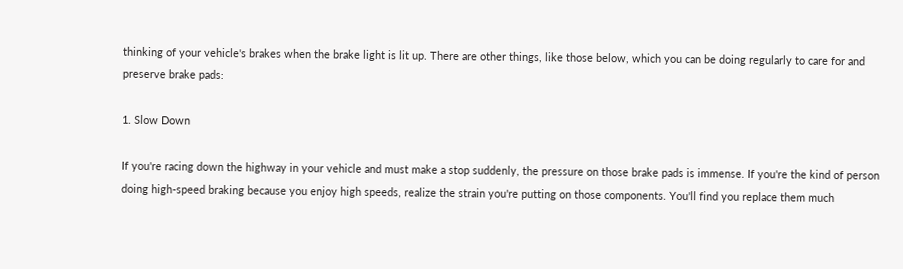thinking of your vehicle's brakes when the brake light is lit up. There are other things, like those below, which you can be doing regularly to care for and preserve brake pads:

1. Slow Down

If you're racing down the highway in your vehicle and must make a stop suddenly, the pressure on those brake pads is immense. If you're the kind of person doing high-speed braking because you enjoy high speeds, realize the strain you're putting on those components. You'll find you replace them much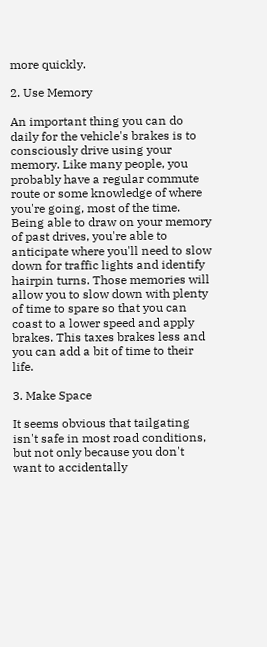more quickly.

2. Use Memory

An important thing you can do daily for the vehicle's brakes is to consciously drive using your memory. Like many people, you probably have a regular commute route or some knowledge of where you're going, most of the time. Being able to draw on your memory of past drives, you're able to anticipate where you'll need to slow down for traffic lights and identify hairpin turns. Those memories will allow you to slow down with plenty of time to spare so that you can coast to a lower speed and apply brakes. This taxes brakes less and you can add a bit of time to their life.

3. Make Space

It seems obvious that tailgating isn't safe in most road conditions, but not only because you don't want to accidentally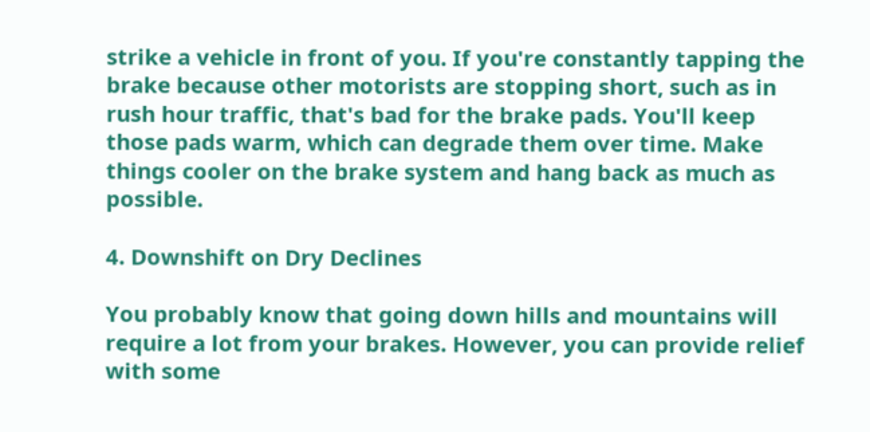strike a vehicle in front of you. If you're constantly tapping the brake because other motorists are stopping short, such as in rush hour traffic, that's bad for the brake pads. You'll keep those pads warm, which can degrade them over time. Make things cooler on the brake system and hang back as much as possible.

4. Downshift on Dry Declines

You probably know that going down hills and mountains will require a lot from your brakes. However, you can provide relief with some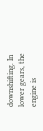downshifting. In lower gears, the engine is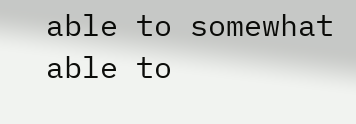able to somewhat able to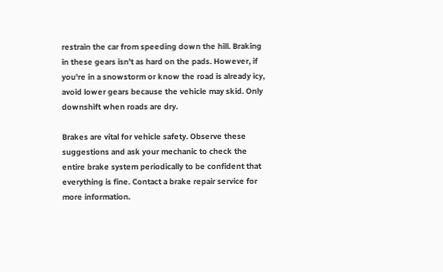restrain the car from speeding down the hill. Braking in these gears isn't as hard on the pads. However, if you're in a snowstorm or know the road is already icy, avoid lower gears because the vehicle may skid. Only downshift when roads are dry.

Brakes are vital for vehicle safety. Observe these suggestions and ask your mechanic to check the entire brake system periodically to be confident that everything is fine. Contact a brake repair service for more information.